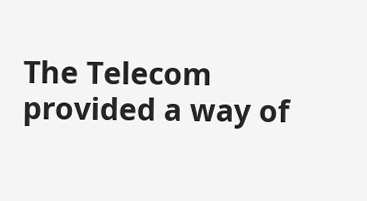The Telecom provided a way of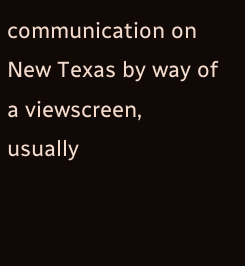communication on New Texas by way of a viewscreen, usually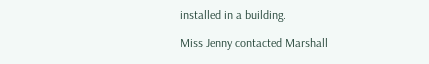installed in a building.

Miss Jenny contacted Marshall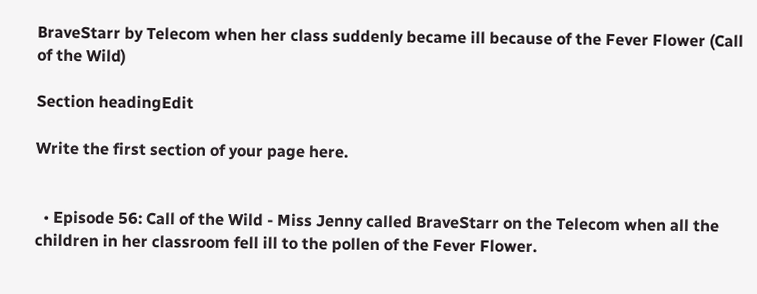BraveStarr by Telecom when her class suddenly became ill because of the Fever Flower (Call of the Wild)

Section headingEdit

Write the first section of your page here.


  • Episode 56: Call of the Wild - Miss Jenny called BraveStarr on the Telecom when all the children in her classroom fell ill to the pollen of the Fever Flower.